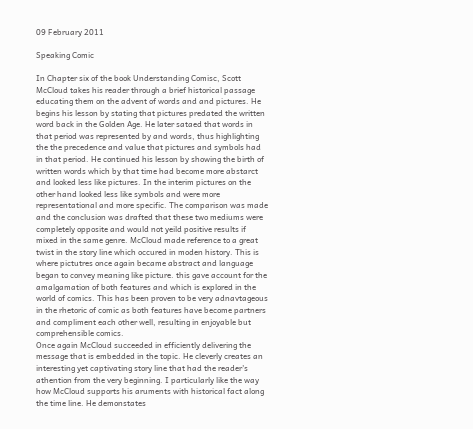09 February 2011

Speaking Comic

In Chapter six of the book Understanding Comisc, Scott McCloud takes his reader through a brief historical passage educating them on the advent of words and and pictures. He begins his lesson by stating that pictures predated the written word back in the Golden Age. He later sataed that words in that period was represented by and words, thus highlighting the the precedence and value that pictures and symbols had in that period. He continued his lesson by showing the birth of written words which by that time had become more abstarct and looked less like pictures. In the interim pictures on the other hand looked less like symbols and were more representational and more specific. The comparison was made and the conclusion was drafted that these two mediums were completely opposite and would not yeild positive results if mixed in the same genre. McCloud made reference to a great twist in the story line which occured in moden history. This is where pictutres once again became abstract and language began to convey meaning like picture. this gave account for the amalgamation of both features and which is explored in the world of comics. This has been proven to be very adnavtageous in the rhetoric of comic as both features have become partners and compliment each other well, resulting in enjoyable but comprehensible comics.
Once again McCloud succeeded in efficiently delivering the message that is embedded in the topic. He cleverly creates an interesting yet captivating story line that had the reader's athention from the very beginning. I particularly like the way how McCloud supports his aruments with historical fact along the time line. He demonstates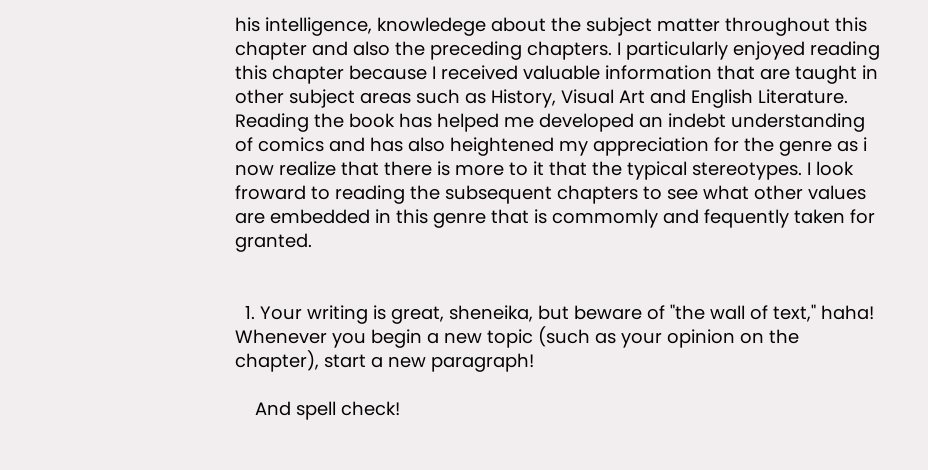his intelligence, knowledege about the subject matter throughout this chapter and also the preceding chapters. I particularly enjoyed reading this chapter because I received valuable information that are taught in other subject areas such as History, Visual Art and English Literature. Reading the book has helped me developed an indebt understanding of comics and has also heightened my appreciation for the genre as i now realize that there is more to it that the typical stereotypes. I look froward to reading the subsequent chapters to see what other values are embedded in this genre that is commomly and fequently taken for granted.


  1. Your writing is great, sheneika, but beware of "the wall of text," haha! Whenever you begin a new topic (such as your opinion on the chapter), start a new paragraph!

    And spell check!